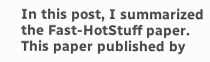In this post, I summarized the Fast-HotStuff paper. This paper published by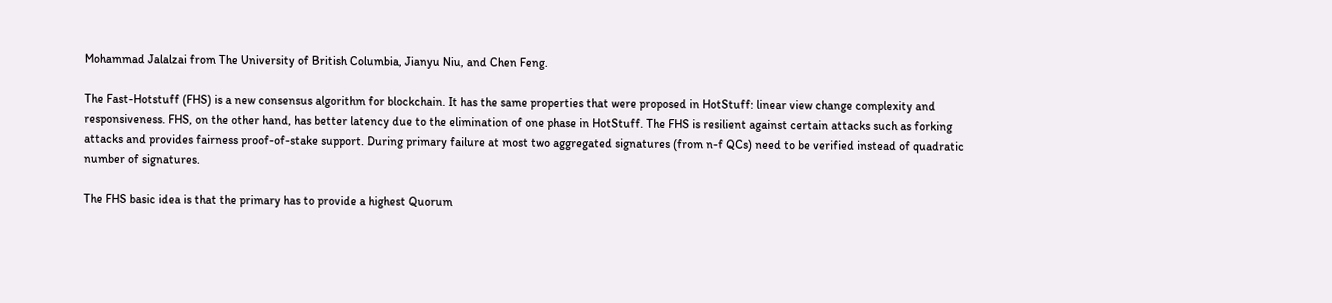Mohammad Jalalzai from The University of British Columbia, Jianyu Niu, and Chen Feng.

The Fast-Hotstuff (FHS) is a new consensus algorithm for blockchain. It has the same properties that were proposed in HotStuff: linear view change complexity and responsiveness. FHS, on the other hand, has better latency due to the elimination of one phase in HotStuff. The FHS is resilient against certain attacks such as forking attacks and provides fairness proof-of-stake support. During primary failure at most two aggregated signatures (from n-f QCs) need to be verified instead of quadratic number of signatures.

The FHS basic idea is that the primary has to provide a highest Quorum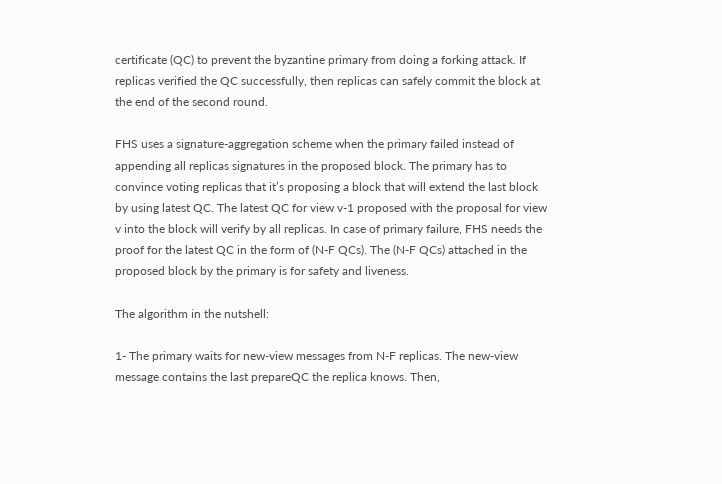certificate (QC) to prevent the byzantine primary from doing a forking attack. If replicas verified the QC successfully, then replicas can safely commit the block at the end of the second round.

FHS uses a signature-aggregation scheme when the primary failed instead of appending all replicas signatures in the proposed block. The primary has to convince voting replicas that it’s proposing a block that will extend the last block by using latest QC. The latest QC for view v-1 proposed with the proposal for view v into the block will verify by all replicas. In case of primary failure, FHS needs the proof for the latest QC in the form of (N-F QCs). The (N-F QCs) attached in the proposed block by the primary is for safety and liveness.

The algorithm in the nutshell:

1- The primary waits for new-view messages from N-F replicas. The new-view message contains the last prepareQC the replica knows. Then,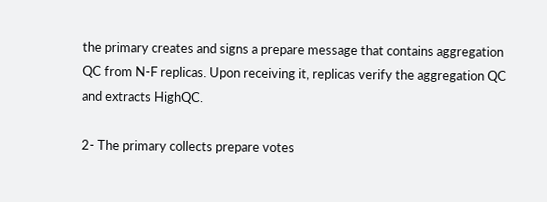the primary creates and signs a prepare message that contains aggregation QC from N-F replicas. Upon receiving it, replicas verify the aggregation QC and extracts HighQC.

2- The primary collects prepare votes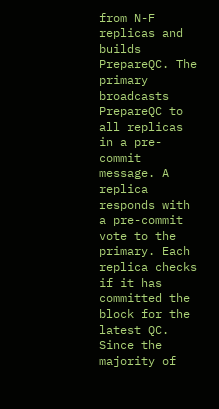from N-F replicas and builds PrepareQC. The primary broadcasts PrepareQC to all replicas in a pre-commit message. A replica responds with a pre-commit vote to the primary. Each replica checks if it has committed the block for the latest QC. Since the majority of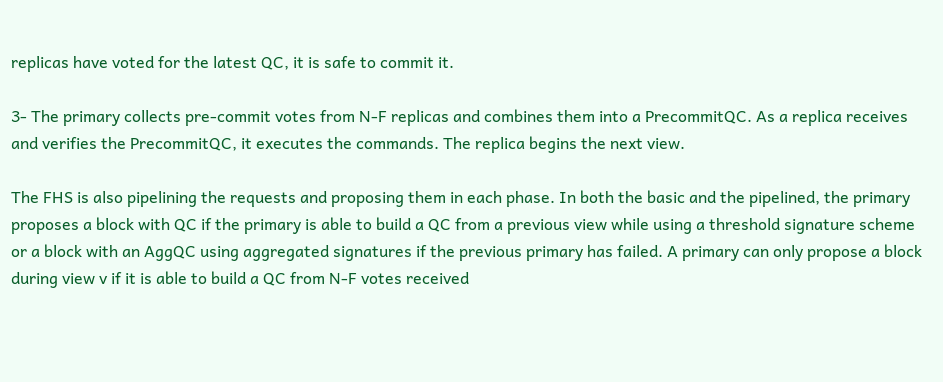replicas have voted for the latest QC, it is safe to commit it.

3- The primary collects pre-commit votes from N-F replicas and combines them into a PrecommitQC. As a replica receives and verifies the PrecommitQC, it executes the commands. The replica begins the next view.

The FHS is also pipelining the requests and proposing them in each phase. In both the basic and the pipelined, the primary proposes a block with QC if the primary is able to build a QC from a previous view while using a threshold signature scheme or a block with an AggQC using aggregated signatures if the previous primary has failed. A primary can only propose a block during view v if it is able to build a QC from N-F votes received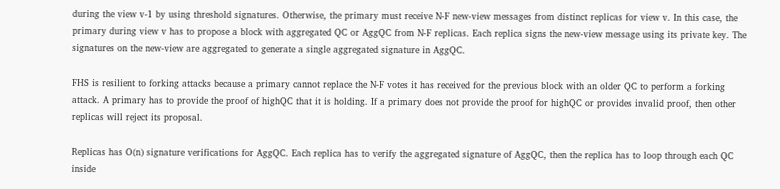during the view v-1 by using threshold signatures. Otherwise, the primary must receive N-F new-view messages from distinct replicas for view v. In this case, the primary during view v has to propose a block with aggregated QC or AggQC from N-F replicas. Each replica signs the new-view message using its private key. The signatures on the new-view are aggregated to generate a single aggregated signature in AggQC.

FHS is resilient to forking attacks because a primary cannot replace the N-F votes it has received for the previous block with an older QC to perform a forking attack. A primary has to provide the proof of highQC that it is holding. If a primary does not provide the proof for highQC or provides invalid proof, then other replicas will reject its proposal.

Replicas has O(n) signature verifications for AggQC. Each replica has to verify the aggregated signature of AggQC, then the replica has to loop through each QC inside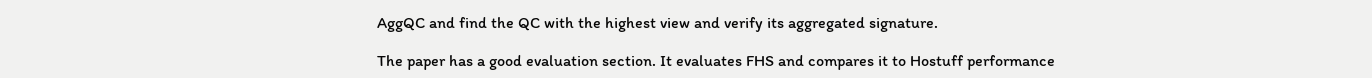AggQC and find the QC with the highest view and verify its aggregated signature.

The paper has a good evaluation section. It evaluates FHS and compares it to Hostuff performance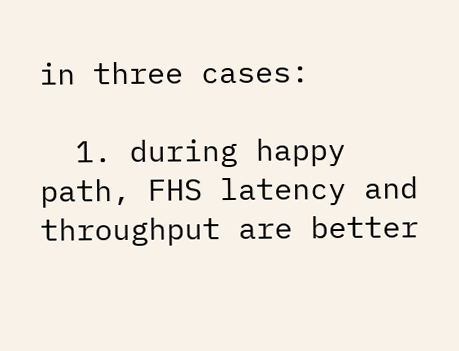in three cases:

  1. during happy path, FHS latency and throughput are better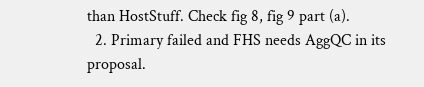than HostStuff. Check fig 8, fig 9 part (a).
  2. Primary failed and FHS needs AggQC in its proposal.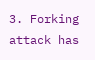3. Forking attack has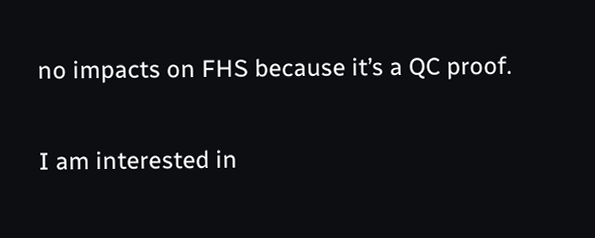no impacts on FHS because it’s a QC proof.

I am interested in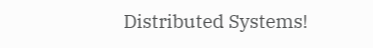Distributed Systems!